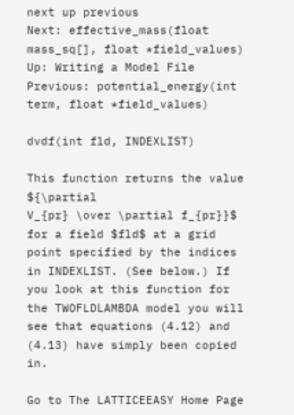next up previous
Next: effective_mass(float mass_sq[], float *field_values) Up: Writing a Model File Previous: potential_energy(int term, float *field_values)

dvdf(int fld, INDEXLIST)

This function returns the value ${\partial
V_{pr} \over \partial f_{pr}}$ for a field $fld$ at a grid point specified by the indices in INDEXLIST. (See below.) If you look at this function for the TWOFLDLAMBDA model you will see that equations (4.12) and (4.13) have simply been copied in.

Go to The LATTICEEASY Home Page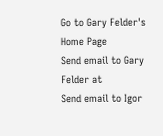Go to Gary Felder's Home Page
Send email to Gary Felder at
Send email to Igor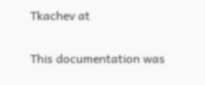Tkachev at

This documentation was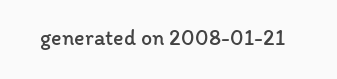generated on 2008-01-21